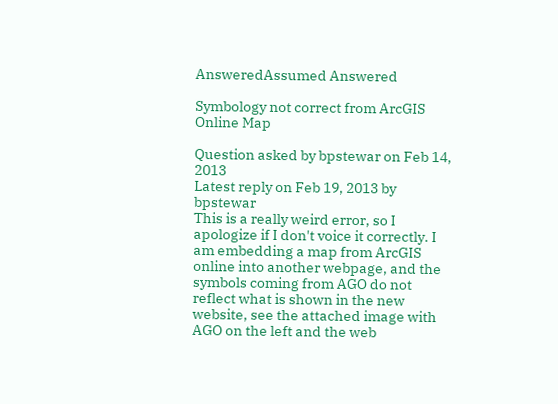AnsweredAssumed Answered

Symbology not correct from ArcGIS Online Map

Question asked by bpstewar on Feb 14, 2013
Latest reply on Feb 19, 2013 by bpstewar
This is a really weird error, so I apologize if I don't voice it correctly. I am embedding a map from ArcGIS online into another webpage, and the symbols coming from AGO do not reflect what is shown in the new website, see the attached image with AGO on the left and the web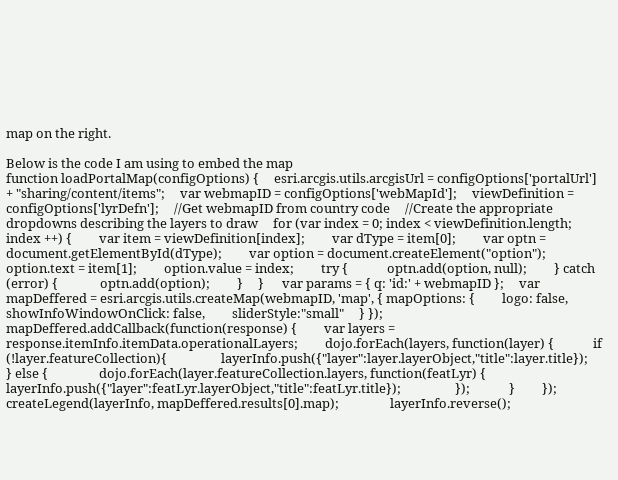map on the right.

Below is the code I am using to embed the map
function loadPortalMap(configOptions) {     esri.arcgis.utils.arcgisUrl = configOptions['portalUrl'] + "sharing/content/items";     var webmapID = configOptions['webMapId'];     viewDefinition = configOptions['lyrDefn'];     //Get webmapID from country code     //Create the appropriate dropdowns describing the layers to draw     for (var index = 0; index < viewDefinition.length; index ++) {         var item = viewDefinition[index];         var dType = item[0];         var optn = document.getElementById(dType);         var option = document.createElement("option");         option.text = item[1];         option.value = index;         try {             optn.add(option, null);         } catch (error) {              optn.add(option);         }     }      var params = { q: 'id:' + webmapID };     var mapDeffered = esri.arcgis.utils.createMap(webmapID, 'map', { mapOptions: {         logo: false,          showInfoWindowOnClick: false,         sliderStyle:"small"     } });          mapDeffered.addCallback(function(response) {         var layers = response.itemInfo.itemData.operationalLayers;         dojo.forEach(layers, function(layer) {             if (!layer.featureCollection){                  layerInfo.push({"layer":layer.layerObject,"title":layer.title});              } else {                 dojo.forEach(layer.featureCollection.layers, function(featLyr) {                     layerInfo.push({"layer":featLyr.layerObject,"title":featLyr.title});                  });             }         });                      createLegend(layerInfo, mapDeffered.results[0].map);                 layerInfo.reverse();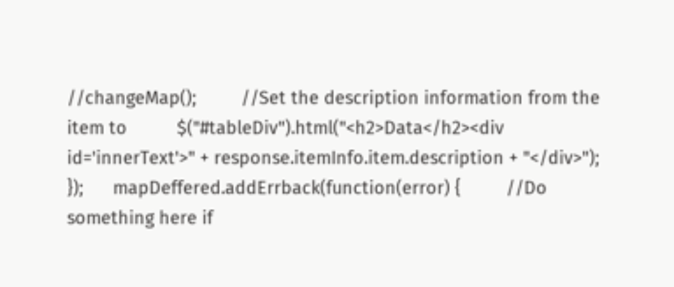//changeMap();         //Set the description information from the item to          $("#tableDiv").html("<h2>Data</h2><div id='innerText'>" + response.itemInfo.item.description + "</div>");     });      mapDeffered.addErrback(function(error) {         //Do something here if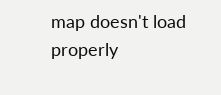map doesn't load properly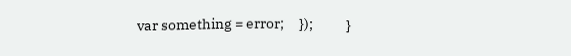var something = error;     });           }